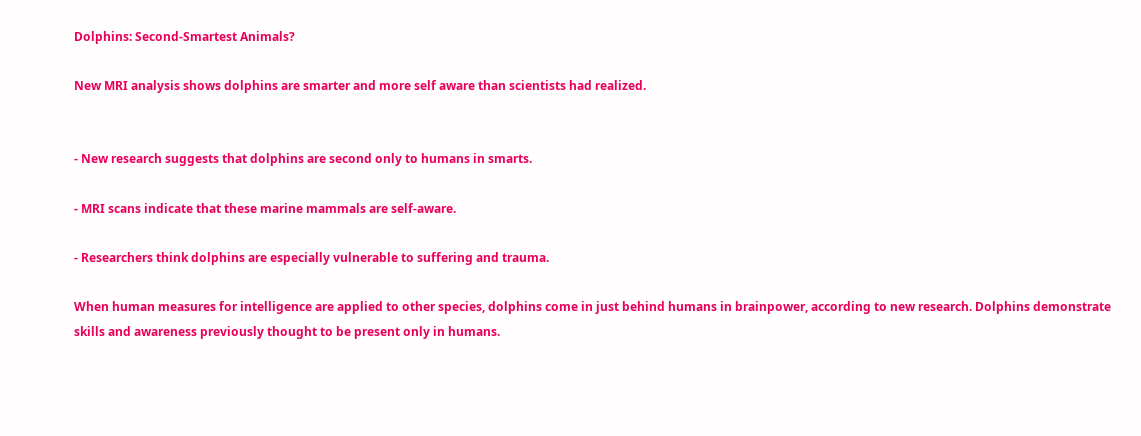Dolphins: Second-Smartest Animals?

New MRI analysis shows dolphins are smarter and more self aware than scientists had realized.


- New research suggests that dolphins are second only to humans in smarts.

- MRI scans indicate that these marine mammals are self-aware.

- Researchers think dolphins are especially vulnerable to suffering and trauma.

When human measures for intelligence are applied to other species, dolphins come in just behind humans in brainpower, according to new research. Dolphins demonstrate skills and awareness previously thought to be present only in humans.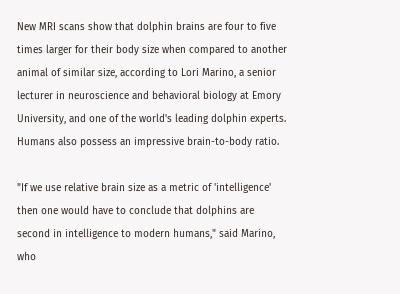New MRI scans show that dolphin brains are four to five times larger for their body size when compared to another animal of similar size, according to Lori Marino, a senior lecturer in neuroscience and behavioral biology at Emory University, and one of the world's leading dolphin experts. Humans also possess an impressive brain-to-body ratio.

"If we use relative brain size as a metric of 'intelligence' then one would have to conclude that dolphins are second in intelligence to modern humans," said Marino, who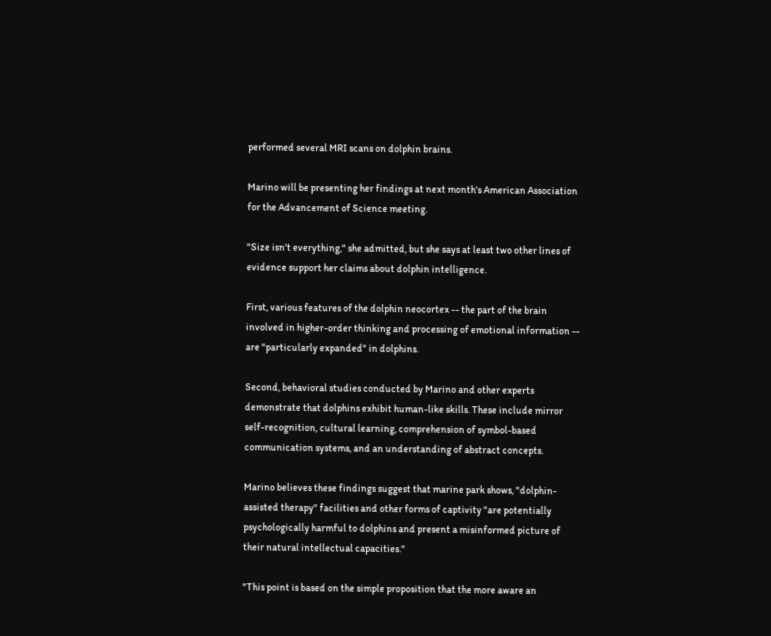performed several MRI scans on dolphin brains.

Marino will be presenting her findings at next month's American Association for the Advancement of Science meeting.

"Size isn't everything," she admitted, but she says at least two other lines of evidence support her claims about dolphin intelligence.

First, various features of the dolphin neocortex -- the part of the brain involved in higher-order thinking and processing of emotional information -- are "particularly expanded" in dolphins.

Second, behavioral studies conducted by Marino and other experts demonstrate that dolphins exhibit human-like skills. These include mirror self-recognition, cultural learning, comprehension of symbol-based communication systems, and an understanding of abstract concepts.

Marino believes these findings suggest that marine park shows, "dolphin-assisted therapy" facilities and other forms of captivity "are potentially psychologically harmful to dolphins and present a misinformed picture of their natural intellectual capacities."

"This point is based on the simple proposition that the more aware an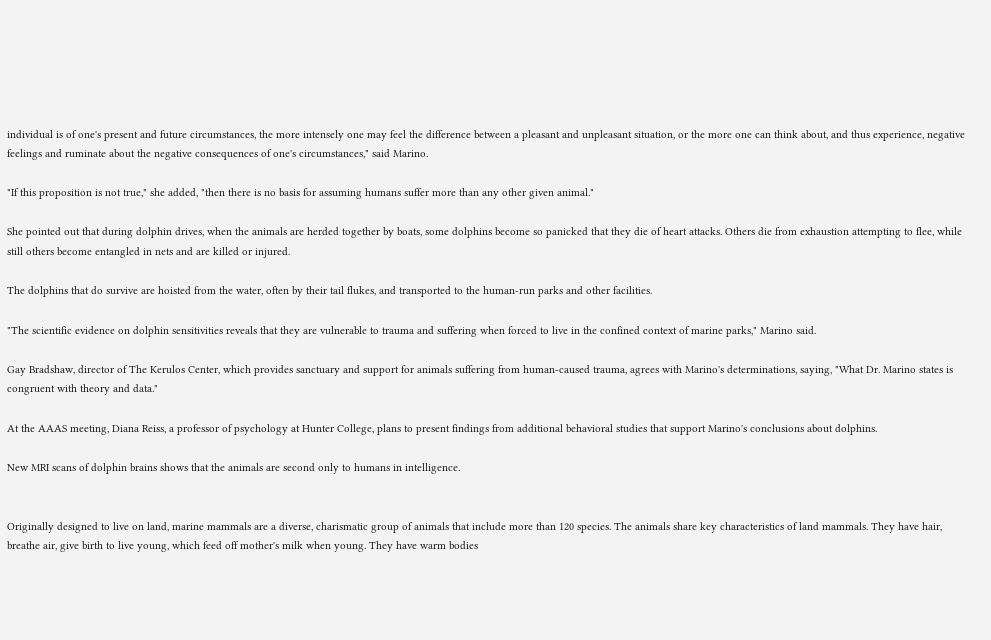individual is of one's present and future circumstances, the more intensely one may feel the difference between a pleasant and unpleasant situation, or the more one can think about, and thus experience, negative feelings and ruminate about the negative consequences of one's circumstances," said Marino.

"If this proposition is not true," she added, "then there is no basis for assuming humans suffer more than any other given animal."

She pointed out that during dolphin drives, when the animals are herded together by boats, some dolphins become so panicked that they die of heart attacks. Others die from exhaustion attempting to flee, while still others become entangled in nets and are killed or injured.

The dolphins that do survive are hoisted from the water, often by their tail flukes, and transported to the human-run parks and other facilities.

"The scientific evidence on dolphin sensitivities reveals that they are vulnerable to trauma and suffering when forced to live in the confined context of marine parks," Marino said.

Gay Bradshaw, director of The Kerulos Center, which provides sanctuary and support for animals suffering from human-caused trauma, agrees with Marino's determinations, saying, "What Dr. Marino states is congruent with theory and data."

At the AAAS meeting, Diana Reiss, a professor of psychology at Hunter College, plans to present findings from additional behavioral studies that support Marino's conclusions about dolphins.

New MRI scans of dolphin brains shows that the animals are second only to humans in intelligence.


Originally designed to live on land, marine mammals are a diverse, charismatic group of animals that include more than 120 species. The animals share key characteristics of land mammals. They have hair, breathe air, give birth to live young, which feed off mother's milk when young. They have warm bodies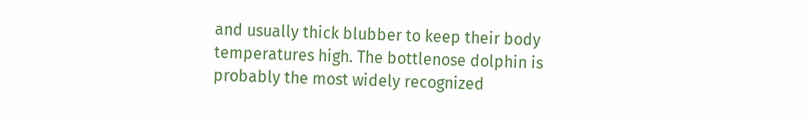and usually thick blubber to keep their body temperatures high. The bottlenose dolphin is probably the most widely recognized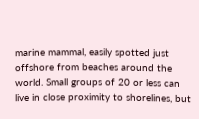marine mammal, easily spotted just offshore from beaches around the world. Small groups of 20 or less can live in close proximity to shorelines, but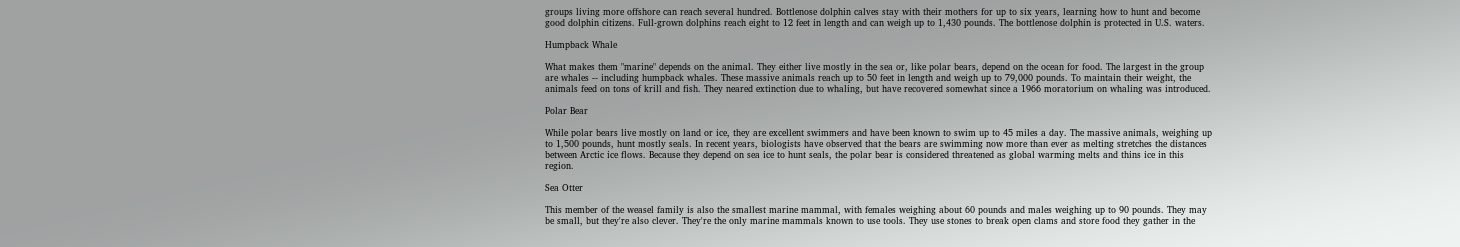groups living more offshore can reach several hundred. Bottlenose dolphin calves stay with their mothers for up to six years, learning how to hunt and become good dolphin citizens. Full-grown dolphins reach eight to 12 feet in length and can weigh up to 1,430 pounds. The bottlenose dolphin is protected in U.S. waters.

Humpback Whale

What makes them "marine" depends on the animal. They either live mostly in the sea or, like polar bears, depend on the ocean for food. The largest in the group are whales -- including humpback whales. These massive animals reach up to 50 feet in length and weigh up to 79,000 pounds. To maintain their weight, the animals feed on tons of krill and fish. They neared extinction due to whaling, but have recovered somewhat since a 1966 moratorium on whaling was introduced.

Polar Bear

While polar bears live mostly on land or ice, they are excellent swimmers and have been known to swim up to 45 miles a day. The massive animals, weighing up to 1,500 pounds, hunt mostly seals. In recent years, biologists have observed that the bears are swimming now more than ever as melting stretches the distances between Arctic ice flows. Because they depend on sea ice to hunt seals, the polar bear is considered threatened as global warming melts and thins ice in this region.

Sea Otter

This member of the weasel family is also the smallest marine mammal, with females weighing about 60 pounds and males weighing up to 90 pounds. They may be small, but they're also clever. They're the only marine mammals known to use tools. They use stones to break open clams and store food they gather in the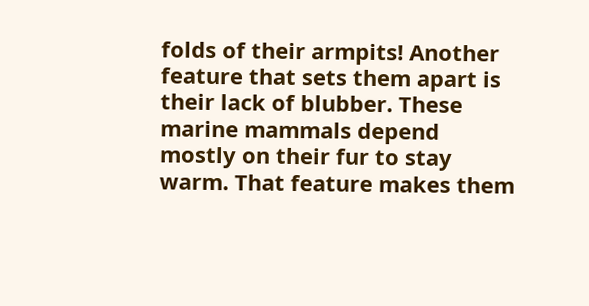folds of their armpits! Another feature that sets them apart is their lack of blubber. These marine mammals depend mostly on their fur to stay warm. That feature makes them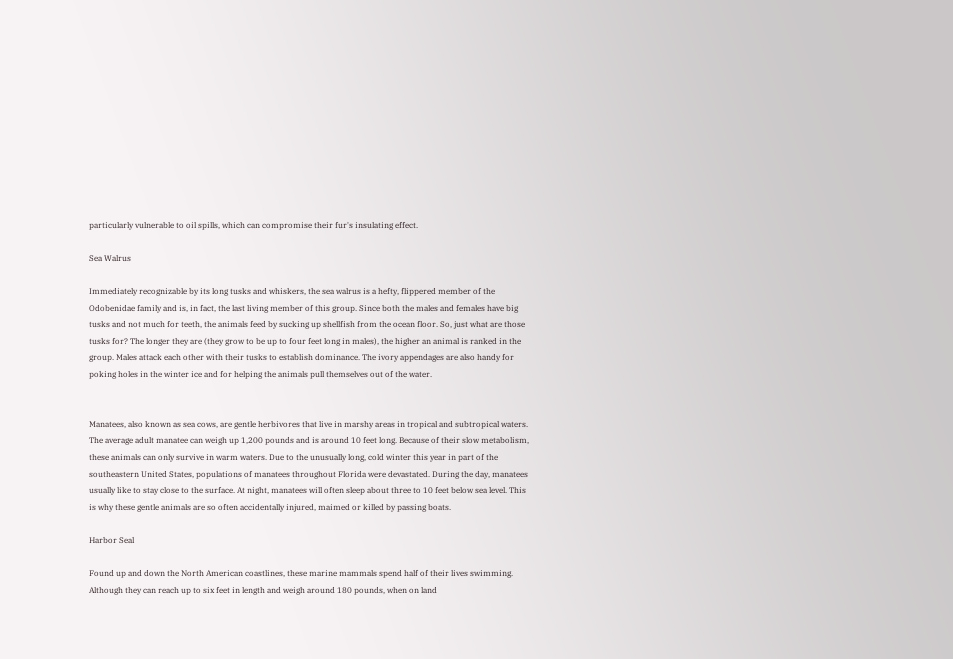particularly vulnerable to oil spills, which can compromise their fur's insulating effect.

Sea Walrus

Immediately recognizable by its long tusks and whiskers, the sea walrus is a hefty, flippered member of the Odobenidae family and is, in fact, the last living member of this group. Since both the males and females have big tusks and not much for teeth, the animals feed by sucking up shellfish from the ocean floor. So, just what are those tusks for? The longer they are (they grow to be up to four feet long in males), the higher an animal is ranked in the group. Males attack each other with their tusks to establish dominance. The ivory appendages are also handy for poking holes in the winter ice and for helping the animals pull themselves out of the water.


Manatees, also known as sea cows, are gentle herbivores that live in marshy areas in tropical and subtropical waters. The average adult manatee can weigh up 1,200 pounds and is around 10 feet long. Because of their slow metabolism, these animals can only survive in warm waters. Due to the unusually long, cold winter this year in part of the southeastern United States, populations of manatees throughout Florida were devastated. During the day, manatees usually like to stay close to the surface. At night, manatees will often sleep about three to 10 feet below sea level. This is why these gentle animals are so often accidentally injured, maimed or killed by passing boats.

Harbor Seal

Found up and down the North American coastlines, these marine mammals spend half of their lives swimming. Although they can reach up to six feet in length and weigh around 180 pounds, when on land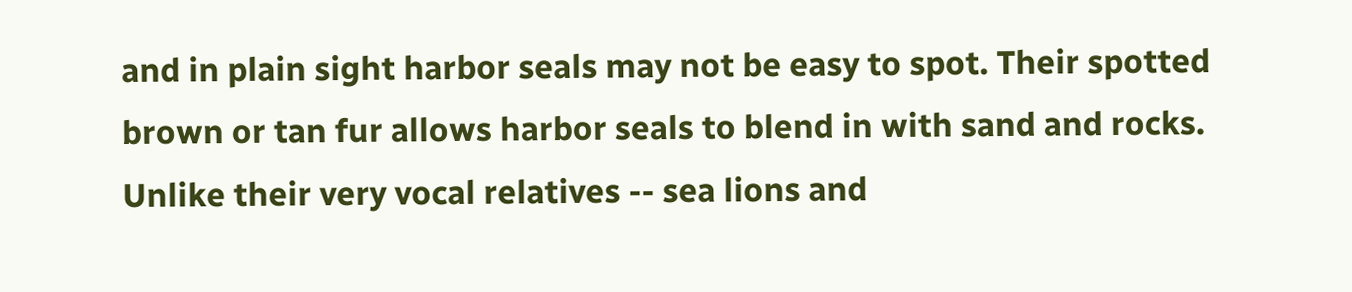and in plain sight harbor seals may not be easy to spot. Their spotted brown or tan fur allows harbor seals to blend in with sand and rocks. Unlike their very vocal relatives -- sea lions and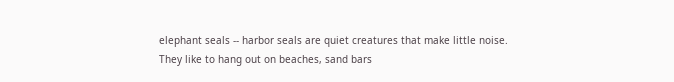elephant seals -- harbor seals are quiet creatures that make little noise. They like to hang out on beaches, sand bars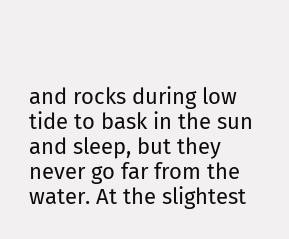and rocks during low tide to bask in the sun and sleep, but they never go far from the water. At the slightest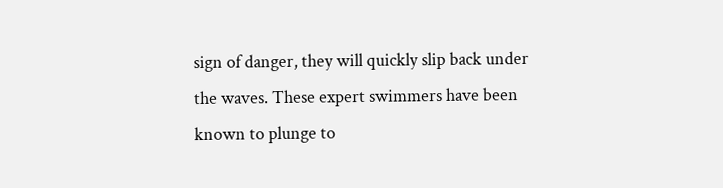sign of danger, they will quickly slip back under the waves. These expert swimmers have been known to plunge to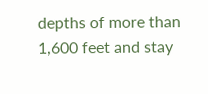depths of more than 1,600 feet and stay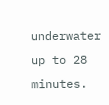underwater up to 28 minutes.